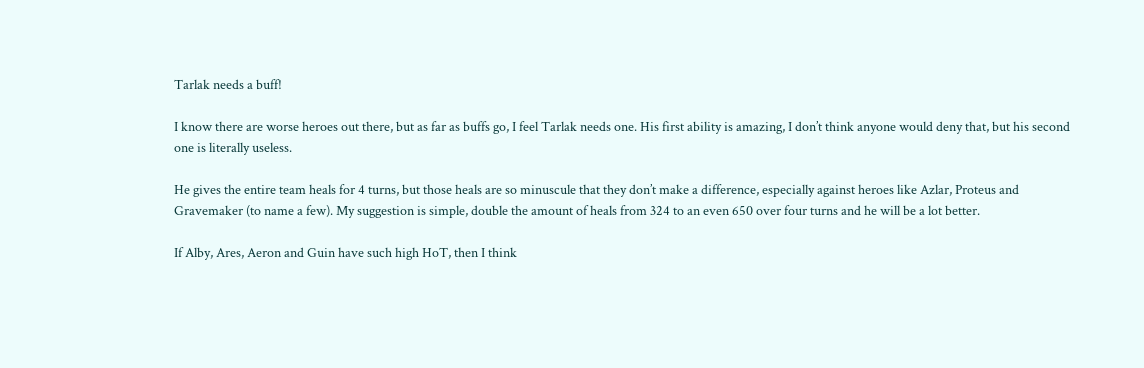Tarlak needs a buff!

I know there are worse heroes out there, but as far as buffs go, I feel Tarlak needs one. His first ability is amazing, I don’t think anyone would deny that, but his second one is literally useless.

He gives the entire team heals for 4 turns, but those heals are so minuscule that they don’t make a difference, especially against heroes like Azlar, Proteus and Gravemaker (to name a few). My suggestion is simple, double the amount of heals from 324 to an even 650 over four turns and he will be a lot better.

If Alby, Ares, Aeron and Guin have such high HoT, then I think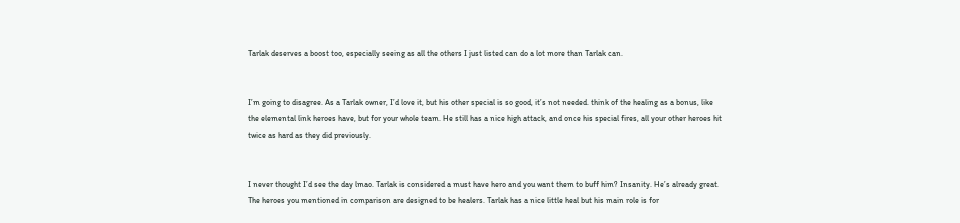Tarlak deserves a boost too, especially seeing as all the others I just listed can do a lot more than Tarlak can.


I’m going to disagree. As a Tarlak owner, I’d love it, but his other special is so good, it’s not needed. think of the healing as a bonus, like the elemental link heroes have, but for your whole team. He still has a nice high attack, and once his special fires, all your other heroes hit twice as hard as they did previously.


I never thought I’d see the day lmao. Tarlak is considered a must have hero and you want them to buff him? Insanity. He’s already great. The heroes you mentioned in comparison are designed to be healers. Tarlak has a nice little heal but his main role is for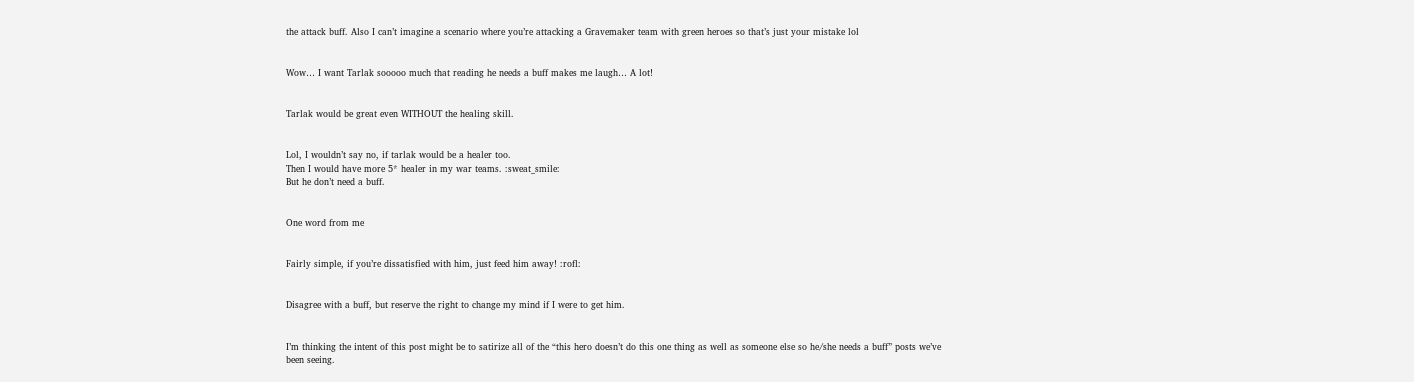the attack buff. Also I can’t imagine a scenario where you’re attacking a Gravemaker team with green heroes so that’s just your mistake lol


Wow… I want Tarlak sooooo much that reading he needs a buff makes me laugh… A lot!


Tarlak would be great even WITHOUT the healing skill.


Lol, I wouldn’t say no, if tarlak would be a healer too.
Then I would have more 5* healer in my war teams. :sweat_smile:
But he don’t need a buff.


One word from me


Fairly simple, if you’re dissatisfied with him, just feed him away! :rofl:


Disagree with a buff, but reserve the right to change my mind if I were to get him.


I’m thinking the intent of this post might be to satirize all of the “this hero doesn’t do this one thing as well as someone else so he/she needs a buff” posts we’ve been seeing.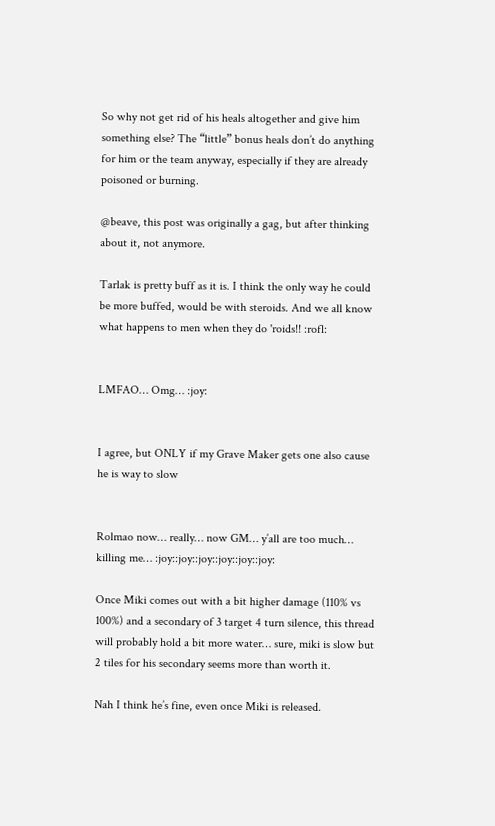So why not get rid of his heals altogether and give him something else? The “little” bonus heals don’t do anything for him or the team anyway, especially if they are already poisoned or burning.

@beave, this post was originally a gag, but after thinking about it, not anymore.

Tarlak is pretty buff as it is. I think the only way he could be more buffed, would be with steroids. And we all know what happens to men when they do 'roids!! :rofl:


LMFAO… Omg… :joy:


I agree, but ONLY if my Grave Maker gets one also cause he is way to slow


Rolmao now… really… now GM… y’all are too much… killing me… :joy::joy::joy::joy::joy::joy:

Once Miki comes out with a bit higher damage (110% vs 100%) and a secondary of 3 target 4 turn silence, this thread will probably hold a bit more water… sure, miki is slow but 2 tiles for his secondary seems more than worth it.

Nah I think he’s fine, even once Miki is released.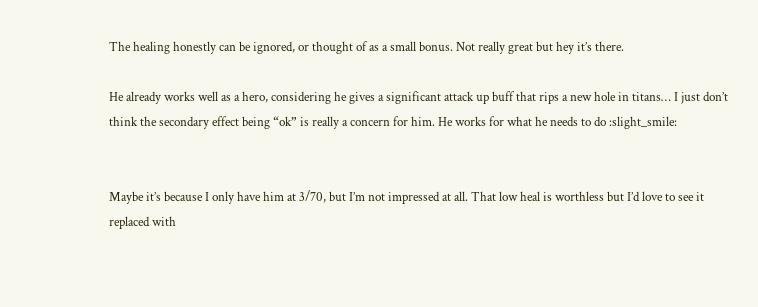The healing honestly can be ignored, or thought of as a small bonus. Not really great but hey it’s there.

He already works well as a hero, considering he gives a significant attack up buff that rips a new hole in titans… I just don’t think the secondary effect being “ok” is really a concern for him. He works for what he needs to do :slight_smile:


Maybe it’s because I only have him at 3/70, but I’m not impressed at all. That low heal is worthless but I’d love to see it replaced with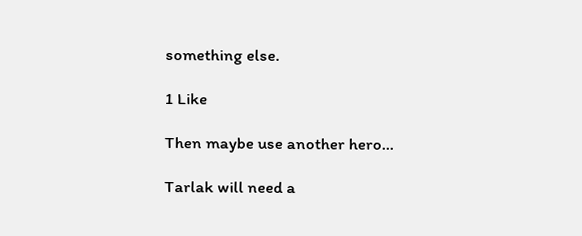something else.

1 Like

Then maybe use another hero…

Tarlak will need a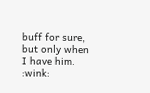buff for sure, but only when I have him. :wink: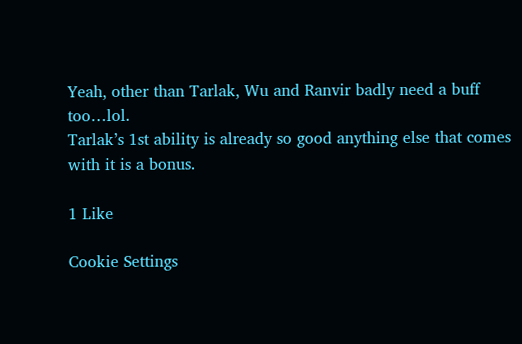Yeah, other than Tarlak, Wu and Ranvir badly need a buff too…lol.
Tarlak’s 1st ability is already so good anything else that comes with it is a bonus.

1 Like

Cookie Settings